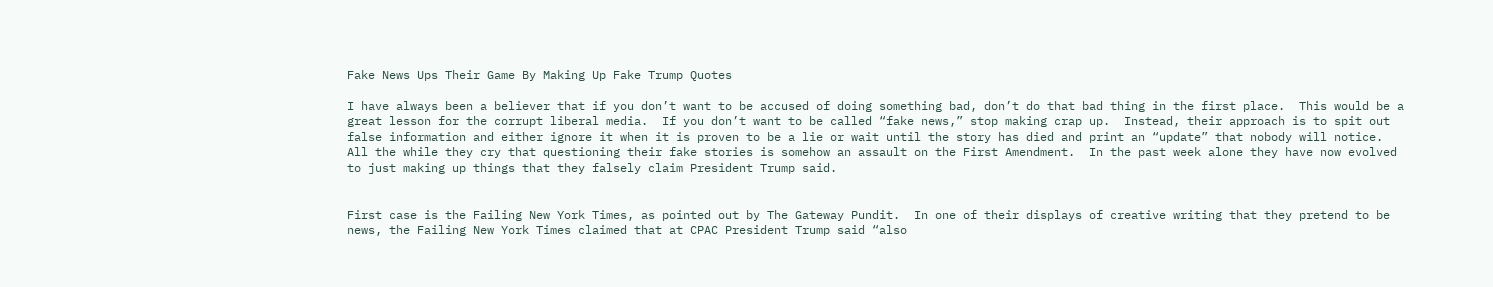Fake News Ups Their Game By Making Up Fake Trump Quotes

I have always been a believer that if you don’t want to be accused of doing something bad, don’t do that bad thing in the first place.  This would be a great lesson for the corrupt liberal media.  If you don’t want to be called “fake news,” stop making crap up.  Instead, their approach is to spit out false information and either ignore it when it is proven to be a lie or wait until the story has died and print an “update” that nobody will notice.  All the while they cry that questioning their fake stories is somehow an assault on the First Amendment.  In the past week alone they have now evolved to just making up things that they falsely claim President Trump said.


First case is the Failing New York Times, as pointed out by The Gateway Pundit.  In one of their displays of creative writing that they pretend to be news, the Failing New York Times claimed that at CPAC President Trump said “also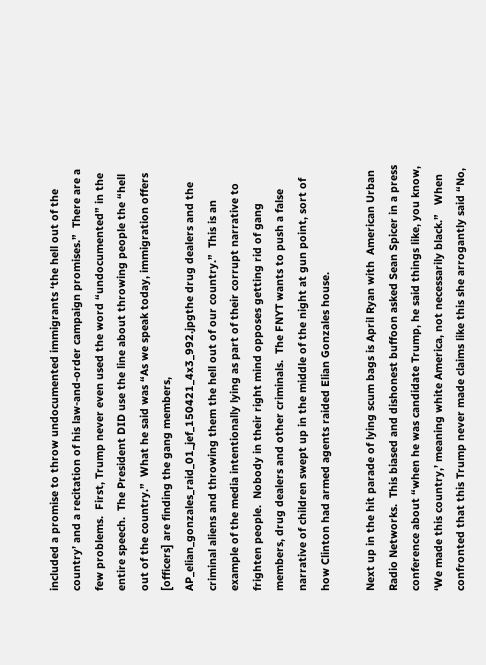included a promise to throw undocumented immigrants ‘the hell out of the country’ and a recitation of his law-and-order campaign promises.”  There are a few problems.  First, Trump never even used the word “undocumented” in the entire speech.  The President DID use the line about throwing people the “hell out of the country.”  What he said was “As we speak today, immigration offers [officers] are finding the gang members, AP_elian_gonzales_raid_01_jef_150421_4x3_992.jpgthe drug dealers and the criminal aliens and throwing them the hell out of our country.”  This is an example of the media intentionally lying as part of their corrupt narrative to frighten people.  Nobody in their right mind opposes getting rid of gang members, drug dealers and other criminals.  The FNYT wants to push a false narrative of children swept up in the middle of the night at gun point, sort of how Clinton had armed agents raided Elian Gonzales house.

Next up in the hit parade of lying scum bags is April Ryan with  American Urban Radio Networks.  This biased and dishonest buffoon asked Sean Spicer in a press conference about “when he was candidate Trump, he said things like, you know, ‘We made this country,’ meaning white America, not necessarily black.”   When confronted that this Trump never made claims like this she arrogantly said “No,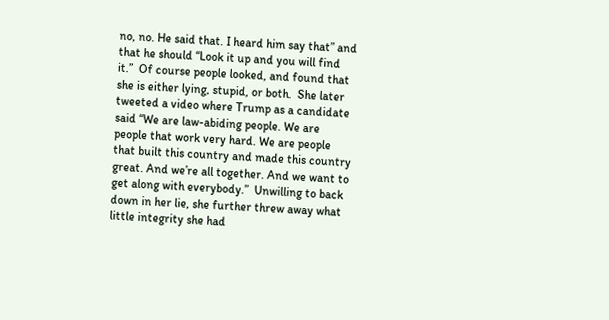no, no. He said that. I heard him say that” and that he should “Look it up and you will find it.”  Of course people looked, and found that she is either lying, stupid, or both.  She later tweeted a video where Trump as a candidate said “We are law-abiding people. We are people that work very hard. We are people that built this country and made this country great. And we’re all together. And we want to get along with everybody.”  Unwilling to back down in her lie, she further threw away what little integrity she had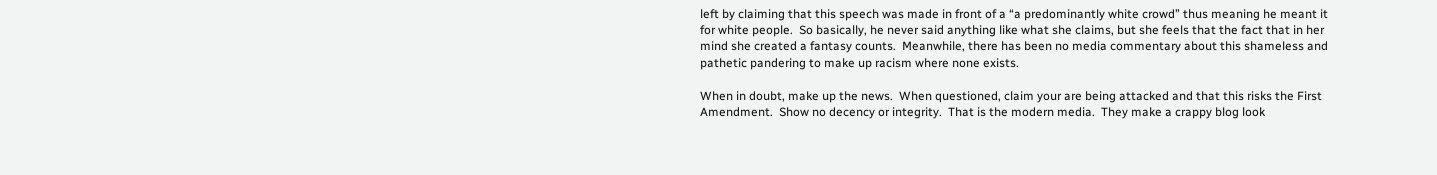left by claiming that this speech was made in front of a “a predominantly white crowd” thus meaning he meant it for white people.  So basically, he never said anything like what she claims, but she feels that the fact that in her mind she created a fantasy counts.  Meanwhile, there has been no media commentary about this shameless and pathetic pandering to make up racism where none exists.

When in doubt, make up the news.  When questioned, claim your are being attacked and that this risks the First Amendment.  Show no decency or integrity.  That is the modern media.  They make a crappy blog look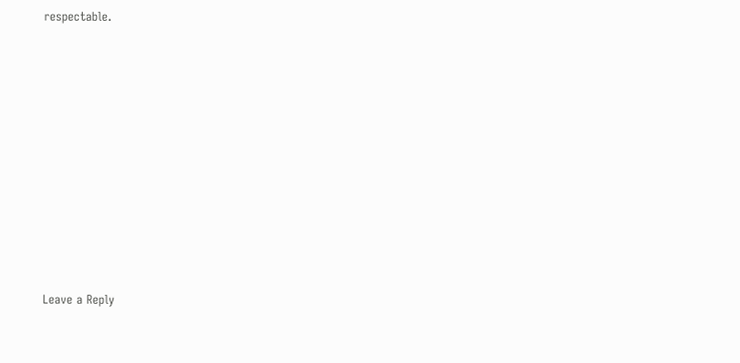respectable.











Leave a Reply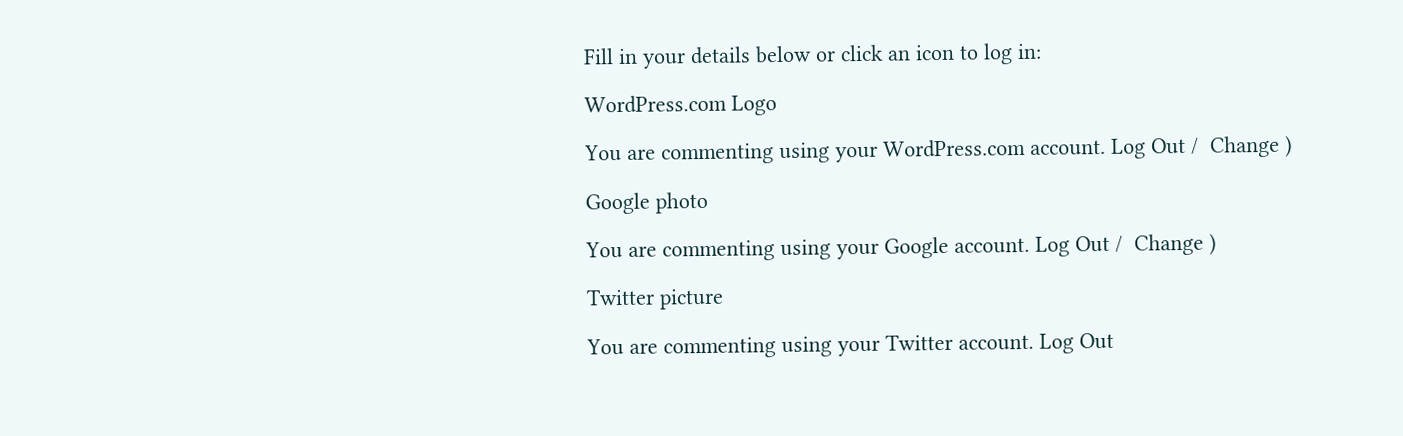Fill in your details below or click an icon to log in:

WordPress.com Logo

You are commenting using your WordPress.com account. Log Out /  Change )

Google photo

You are commenting using your Google account. Log Out /  Change )

Twitter picture

You are commenting using your Twitter account. Log Out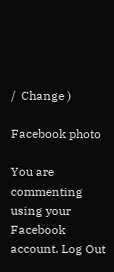/  Change )

Facebook photo

You are commenting using your Facebook account. Log Out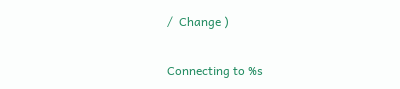/  Change )

Connecting to %s